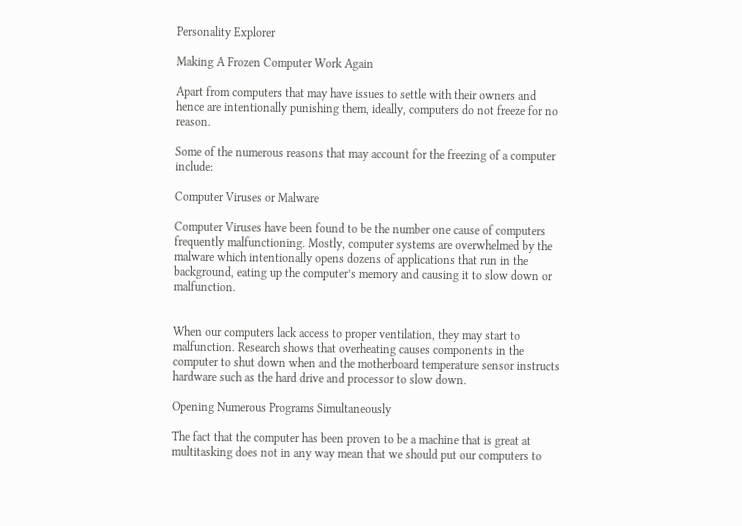Personality Explorer

Making A Frozen Computer Work Again

Apart from computers that may have issues to settle with their owners and hence are intentionally punishing them, ideally, computers do not freeze for no reason.

Some of the numerous reasons that may account for the freezing of a computer include:

Computer Viruses or Malware

Computer Viruses have been found to be the number one cause of computers frequently malfunctioning. Mostly, computer systems are overwhelmed by the malware which intentionally opens dozens of applications that run in the background, eating up the computer’s memory and causing it to slow down or malfunction.


When our computers lack access to proper ventilation, they may start to malfunction. Research shows that overheating causes components in the computer to shut down when and the motherboard temperature sensor instructs hardware such as the hard drive and processor to slow down.

Opening Numerous Programs Simultaneously

The fact that the computer has been proven to be a machine that is great at multitasking does not in any way mean that we should put our computers to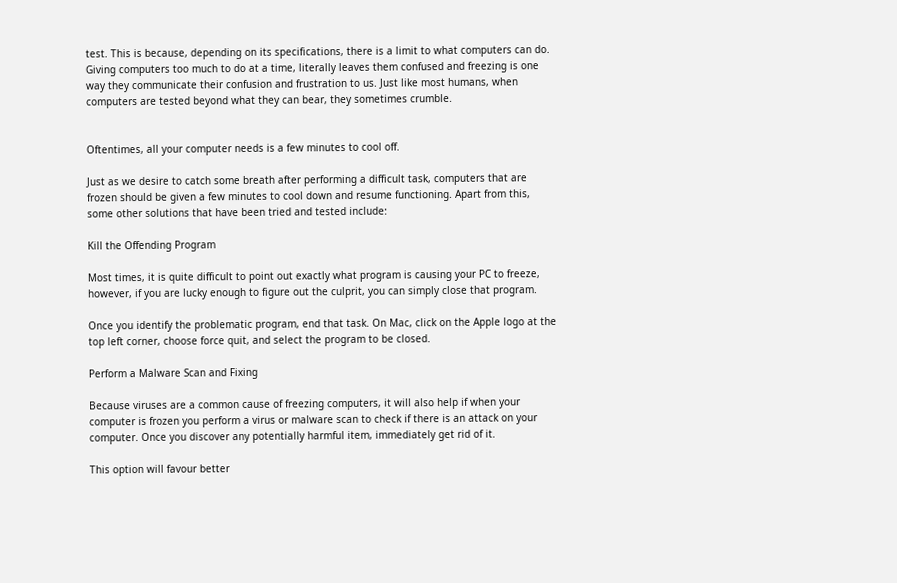test. This is because, depending on its specifications, there is a limit to what computers can do. Giving computers too much to do at a time, literally leaves them confused and freezing is one way they communicate their confusion and frustration to us. Just like most humans, when computers are tested beyond what they can bear, they sometimes crumble.


Oftentimes, all your computer needs is a few minutes to cool off.

Just as we desire to catch some breath after performing a difficult task, computers that are frozen should be given a few minutes to cool down and resume functioning. Apart from this, some other solutions that have been tried and tested include:

Kill the Offending Program

Most times, it is quite difficult to point out exactly what program is causing your PC to freeze, however, if you are lucky enough to figure out the culprit, you can simply close that program.

Once you identify the problematic program, end that task. On Mac, click on the Apple logo at the top left corner, choose force quit, and select the program to be closed.

Perform a Malware Scan and Fixing

Because viruses are a common cause of freezing computers, it will also help if when your computer is frozen you perform a virus or malware scan to check if there is an attack on your computer. Once you discover any potentially harmful item, immediately get rid of it.

This option will favour better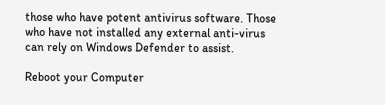those who have potent antivirus software. Those who have not installed any external anti-virus can rely on Windows Defender to assist.

Reboot your Computer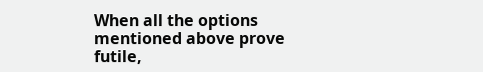When all the options mentioned above prove futile,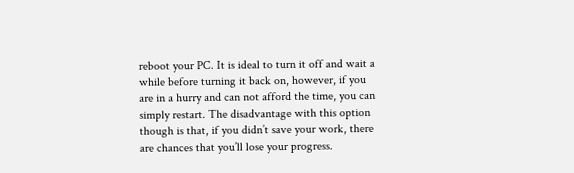reboot your PC. It is ideal to turn it off and wait a while before turning it back on, however, if you are in a hurry and can not afford the time, you can simply restart. The disadvantage with this option though is that, if you didn’t save your work, there are chances that you’ll lose your progress.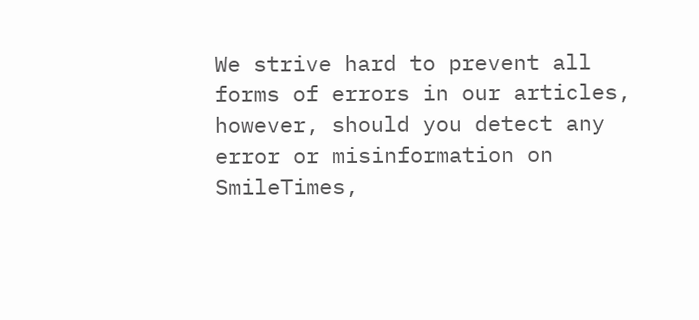We strive hard to prevent all forms of errors in our articles, however, should you detect any error or misinformation on SmileTimes,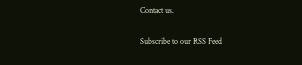Contact us.

Subscribe to our RSS Feed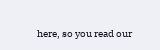here, so you read our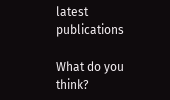latest  publications

What do you think?